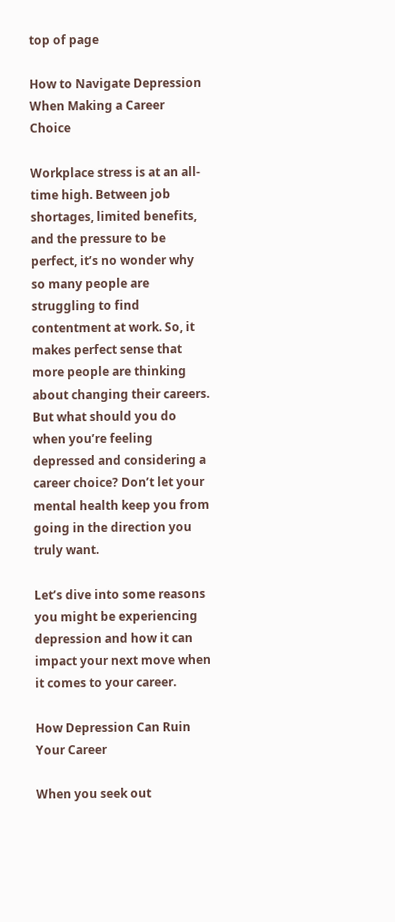top of page

How to Navigate Depression When Making a Career Choice

Workplace stress is at an all-time high. Between job shortages, limited benefits, and the pressure to be perfect, it’s no wonder why so many people are struggling to find contentment at work. So, it makes perfect sense that more people are thinking about changing their careers. But what should you do when you’re feeling depressed and considering a career choice? Don’t let your mental health keep you from going in the direction you truly want.

Let’s dive into some reasons you might be experiencing depression and how it can impact your next move when it comes to your career.

How Depression Can Ruin Your Career

When you seek out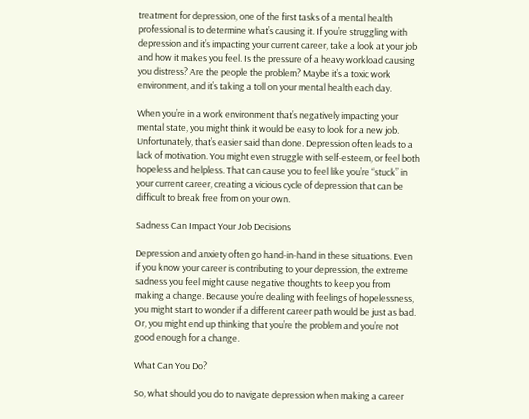treatment for depression, one of the first tasks of a mental health professional is to determine what’s causing it. If you’re struggling with depression and it’s impacting your current career, take a look at your job and how it makes you feel. Is the pressure of a heavy workload causing you distress? Are the people the problem? Maybe it’s a toxic work environment, and it’s taking a toll on your mental health each day.

When you’re in a work environment that’s negatively impacting your mental state, you might think it would be easy to look for a new job. Unfortunately, that’s easier said than done. Depression often leads to a lack of motivation. You might even struggle with self-esteem, or feel both hopeless and helpless. That can cause you to feel like you’re “stuck” in your current career, creating a vicious cycle of depression that can be difficult to break free from on your own.

Sadness Can Impact Your Job Decisions

Depression and anxiety often go hand-in-hand in these situations. Even if you know your career is contributing to your depression, the extreme sadness you feel might cause negative thoughts to keep you from making a change. Because you’re dealing with feelings of hopelessness, you might start to wonder if a different career path would be just as bad. Or, you might end up thinking that you’re the problem and you’re not good enough for a change.

What Can You Do?

So, what should you do to navigate depression when making a career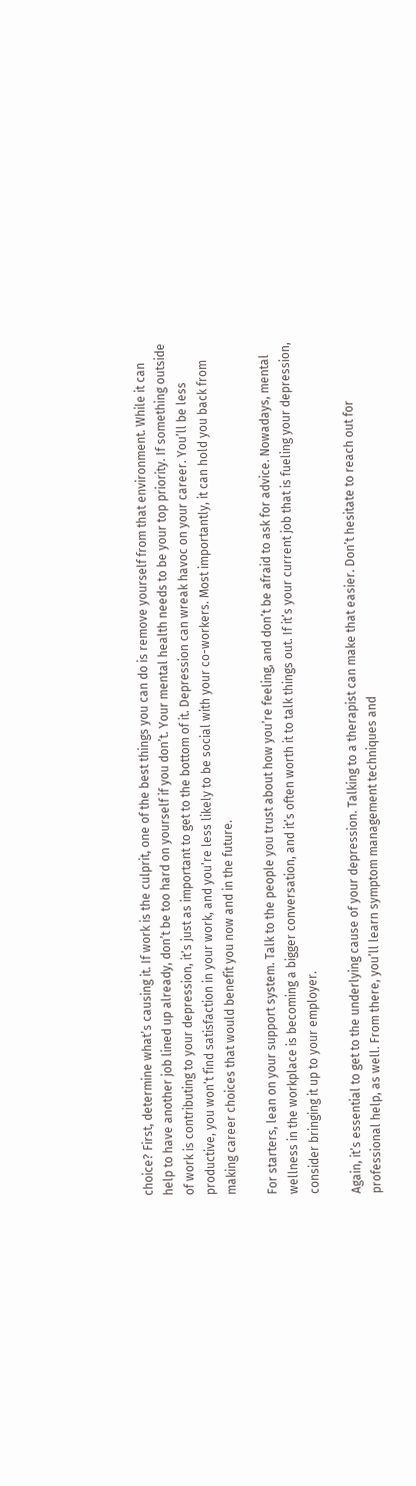choice? First, determine what’s causing it. If work is the culprit, one of the best things you can do is remove yourself from that environment. While it can help to have another job lined up already, don’t be too hard on yourself if you don’t. Your mental health needs to be your top priority. If something outside of work is contributing to your depression, it’s just as important to get to the bottom of it. Depression can wreak havoc on your career. You’ll be less productive, you won’t find satisfaction in your work, and you’re less likely to be social with your co-workers. Most importantly, it can hold you back from making career choices that would benefit you now and in the future.

For starters, lean on your support system. Talk to the people you trust about how you’re feeling, and don’t be afraid to ask for advice. Nowadays, mental wellness in the workplace is becoming a bigger conversation, and it’s often worth it to talk things out. If it’s your current job that is fueling your depression, consider bringing it up to your employer.

Again, it’s essential to get to the underlying cause of your depression. Talking to a therapist can make that easier. Don’t hesitate to reach out for professional help, as well. From there, you’ll learn symptom management techniques and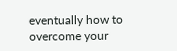eventually how to overcome your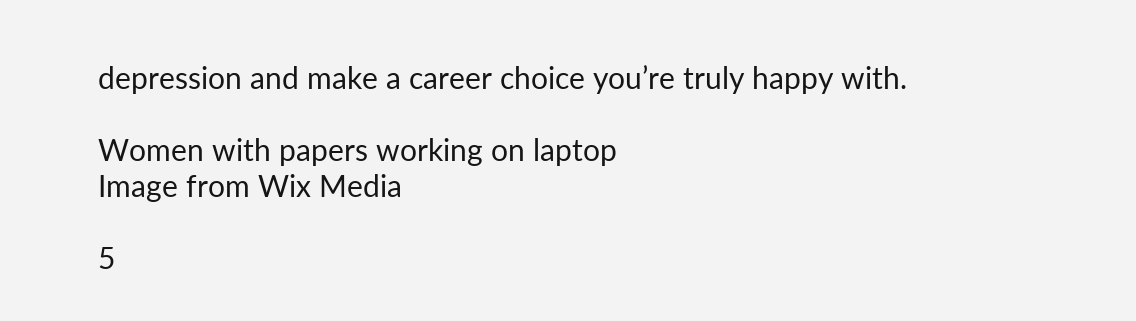depression and make a career choice you’re truly happy with.

Women with papers working on laptop
Image from Wix Media

5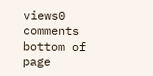views0 comments
bottom of page